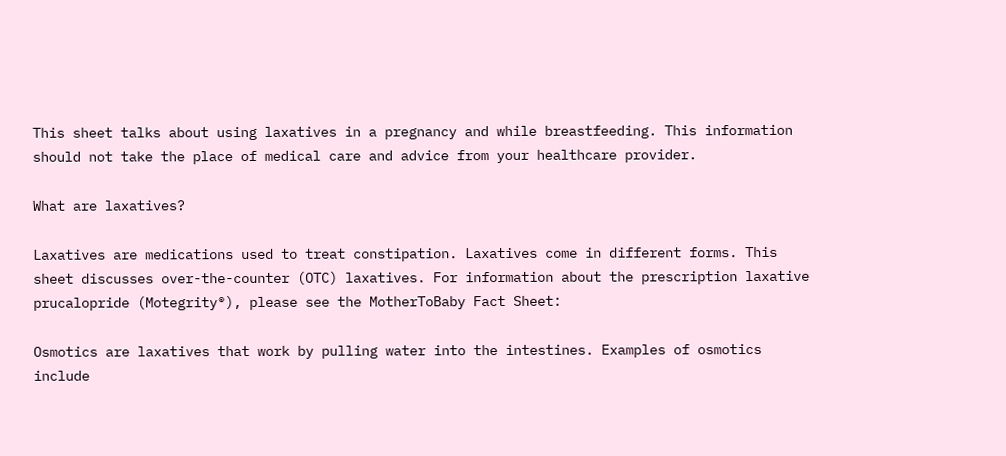This sheet talks about using laxatives in a pregnancy and while breastfeeding. This information should not take the place of medical care and advice from your healthcare provider.

What are laxatives?

Laxatives are medications used to treat constipation. Laxatives come in different forms. This sheet discusses over-the-counter (OTC) laxatives. For information about the prescription laxative prucalopride (Motegrity®), please see the MotherToBaby Fact Sheet:

Osmotics are laxatives that work by pulling water into the intestines. Examples of osmotics include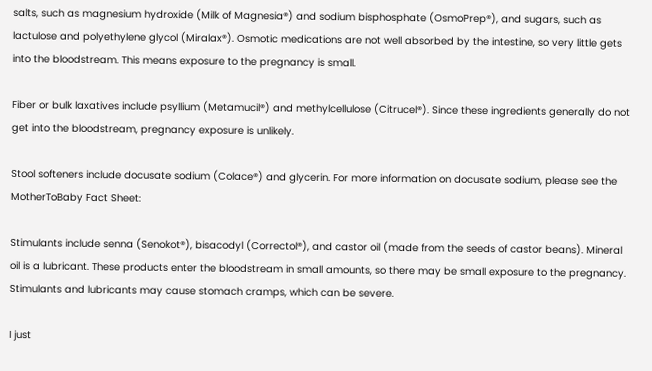salts, such as magnesium hydroxide (Milk of Magnesia®) and sodium bisphosphate (OsmoPrep®), and sugars, such as lactulose and polyethylene glycol (Miralax®). Osmotic medications are not well absorbed by the intestine, so very little gets into the bloodstream. This means exposure to the pregnancy is small.

Fiber or bulk laxatives include psyllium (Metamucil®) and methylcellulose (Citrucel®). Since these ingredients generally do not get into the bloodstream, pregnancy exposure is unlikely.

Stool softeners include docusate sodium (Colace®) and glycerin. For more information on docusate sodium, please see the MotherToBaby Fact Sheet:

Stimulants include senna (Senokot®), bisacodyl (Correctol®), and castor oil (made from the seeds of castor beans). Mineral oil is a lubricant. These products enter the bloodstream in small amounts, so there may be small exposure to the pregnancy. Stimulants and lubricants may cause stomach cramps, which can be severe.

I just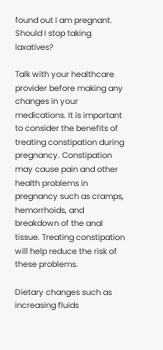found out I am pregnant. Should I stop taking laxatives?

Talk with your healthcare provider before making any changes in your medications. It is important to consider the benefits of treating constipation during pregnancy. Constipation may cause pain and other health problems in pregnancy such as cramps, hemorrhoids, and breakdown of the anal tissue. Treating constipation will help reduce the risk of these problems.

Dietary changes such as increasing fluids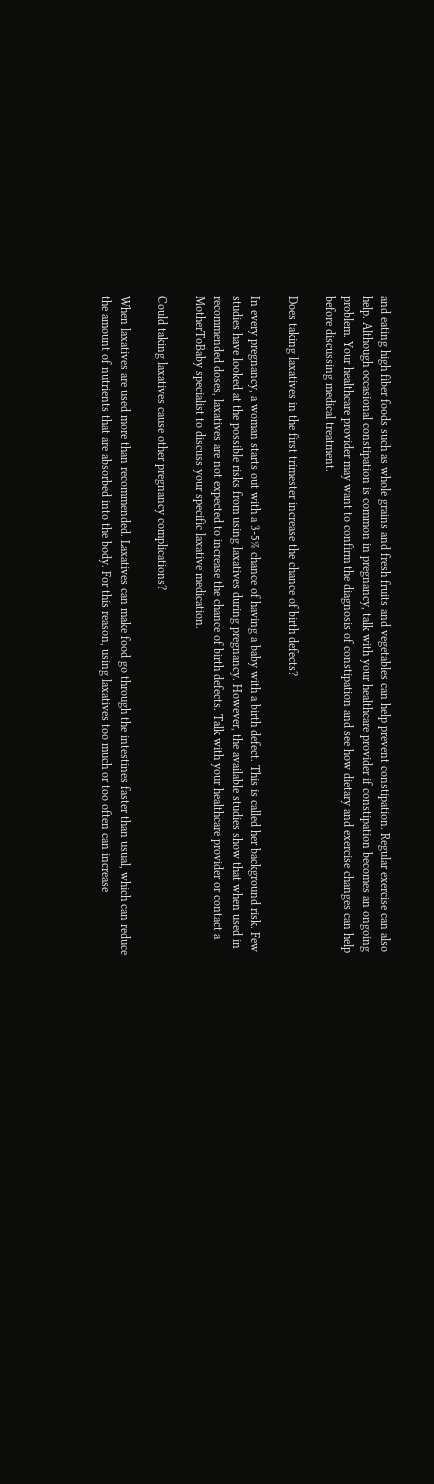and eating high fiber foods such as whole grains and fresh fruits and vegetables can help prevent constipation. Regular exercise can also help. Although occasional constipation is common in pregnancy, talk with your healthcare provider if constipation becomes an ongoing problem. Your healthcare provider may want to confirm the diagnosis of constipation and see how dietary and exercise changes can help before discussing medical treatment.

Does taking laxatives in the first trimester increase the chance of birth defects?

In every pregnancy, a woman starts out with a 3-5% chance of having a baby with a birth defect. This is called her background risk. Few studies have looked at the possible risks from using laxatives during pregnancy. However, the available studies show that when used in recommended doses, laxatives are not expected to increase the chance of birth defects. Talk with your healthcare provider or contact a MotherToBaby specialist to discuss your specific laxative medication.

Could taking laxatives cause other pregnancy complications?

When laxatives are used more than recommended. Laxatives can make food go through the intestines faster than usual, which can reduce the amount of nutrients that are absorbed into the body. For this reason, using laxatives too much or too often can increase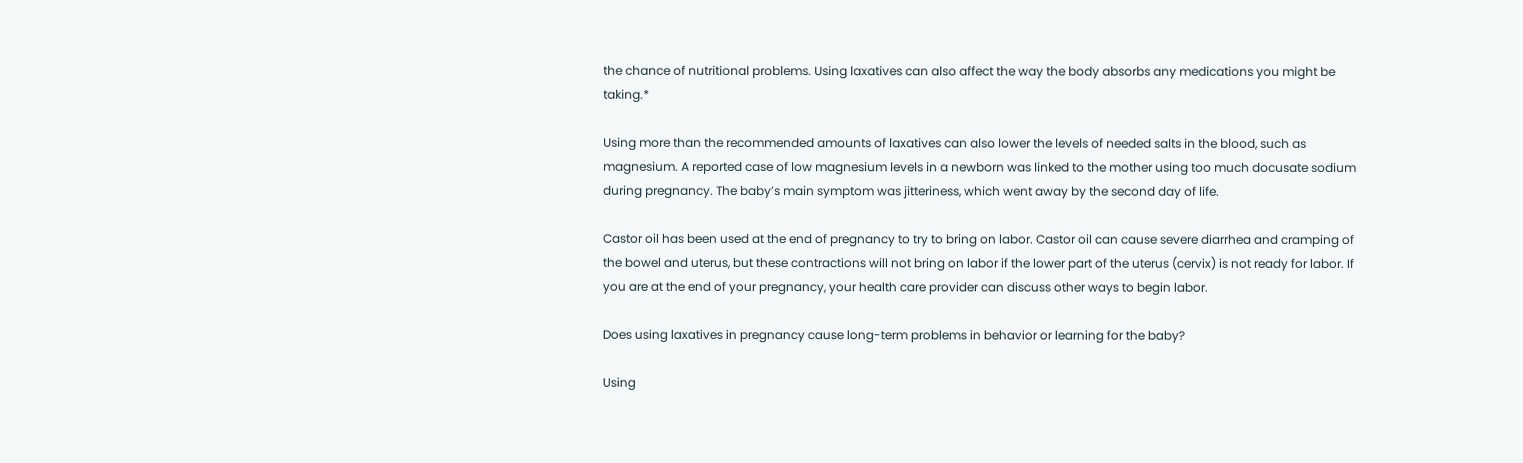the chance of nutritional problems. Using laxatives can also affect the way the body absorbs any medications you might be taking.*

Using more than the recommended amounts of laxatives can also lower the levels of needed salts in the blood, such as magnesium. A reported case of low magnesium levels in a newborn was linked to the mother using too much docusate sodium during pregnancy. The baby’s main symptom was jitteriness, which went away by the second day of life.

Castor oil has been used at the end of pregnancy to try to bring on labor. Castor oil can cause severe diarrhea and cramping of the bowel and uterus, but these contractions will not bring on labor if the lower part of the uterus (cervix) is not ready for labor. If you are at the end of your pregnancy, your health care provider can discuss other ways to begin labor.

Does using laxatives in pregnancy cause long-term problems in behavior or learning for the baby?

Using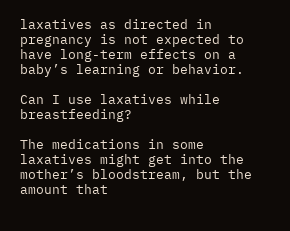laxatives as directed in pregnancy is not expected to have long-term effects on a baby’s learning or behavior.

Can I use laxatives while breastfeeding?

The medications in some laxatives might get into the mother’s bloodstream, but the amount that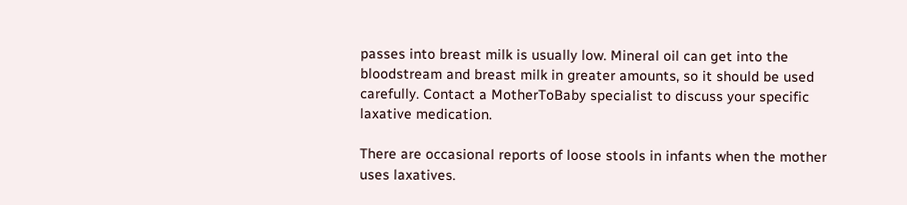passes into breast milk is usually low. Mineral oil can get into the bloodstream and breast milk in greater amounts, so it should be used carefully. Contact a MotherToBaby specialist to discuss your specific laxative medication.

There are occasional reports of loose stools in infants when the mother uses laxatives.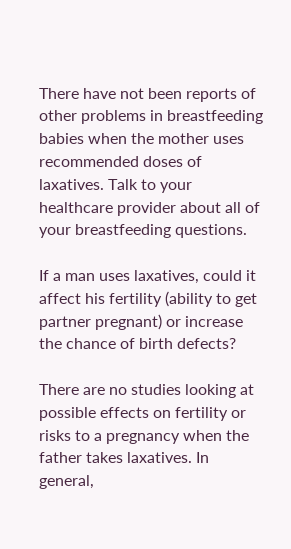There have not been reports of other problems in breastfeeding babies when the mother uses recommended doses of laxatives. Talk to your healthcare provider about all of your breastfeeding questions.

If a man uses laxatives, could it affect his fertility (ability to get partner pregnant) or increase the chance of birth defects?

There are no studies looking at possible effects on fertility or risks to a pregnancy when the father takes laxatives. In general,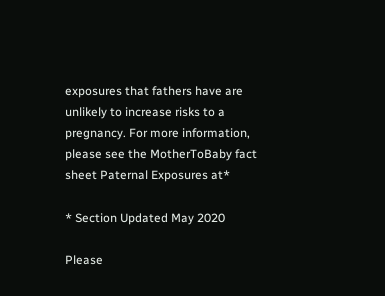exposures that fathers have are unlikely to increase risks to a pregnancy. For more information, please see the MotherToBaby fact sheet Paternal Exposures at*

* Section Updated May 2020

Please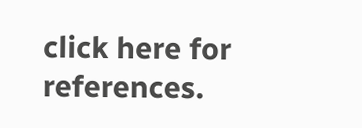click here for references.